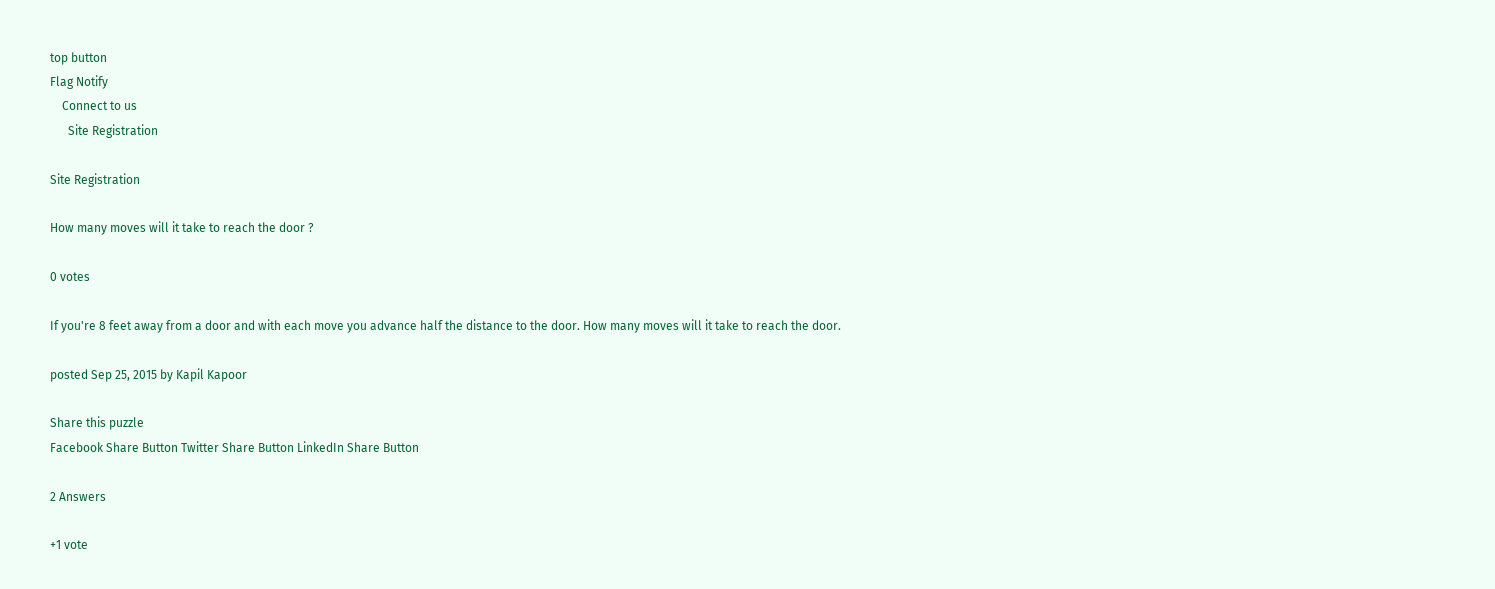top button
Flag Notify
    Connect to us
      Site Registration

Site Registration

How many moves will it take to reach the door ?

0 votes

If you're 8 feet away from a door and with each move you advance half the distance to the door. How many moves will it take to reach the door.

posted Sep 25, 2015 by Kapil Kapoor

Share this puzzle
Facebook Share Button Twitter Share Button LinkedIn Share Button

2 Answers

+1 vote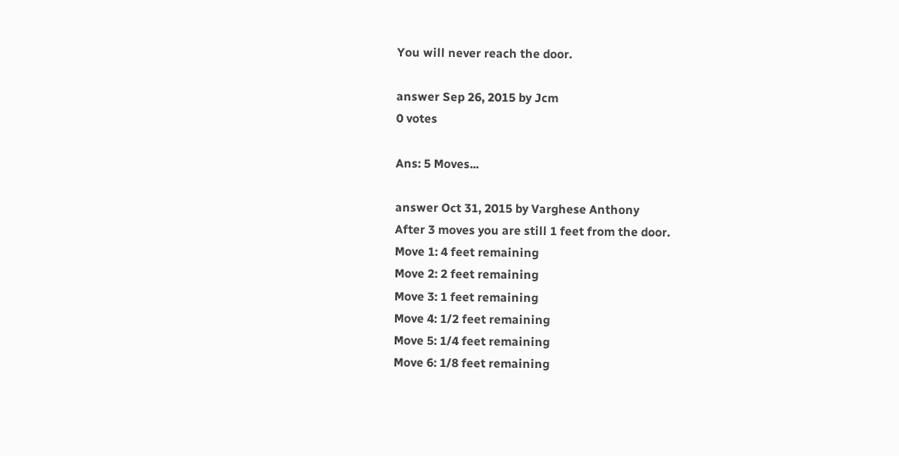You will never reach the door.

answer Sep 26, 2015 by Jcm
0 votes

Ans: 5 Moves...

answer Oct 31, 2015 by Varghese Anthony
After 3 moves you are still 1 feet from the door.
Move 1: 4 feet remaining
Move 2: 2 feet remaining
Move 3: 1 feet remaining
Move 4: 1/2 feet remaining
Move 5: 1/4 feet remaining
Move 6: 1/8 feet remaining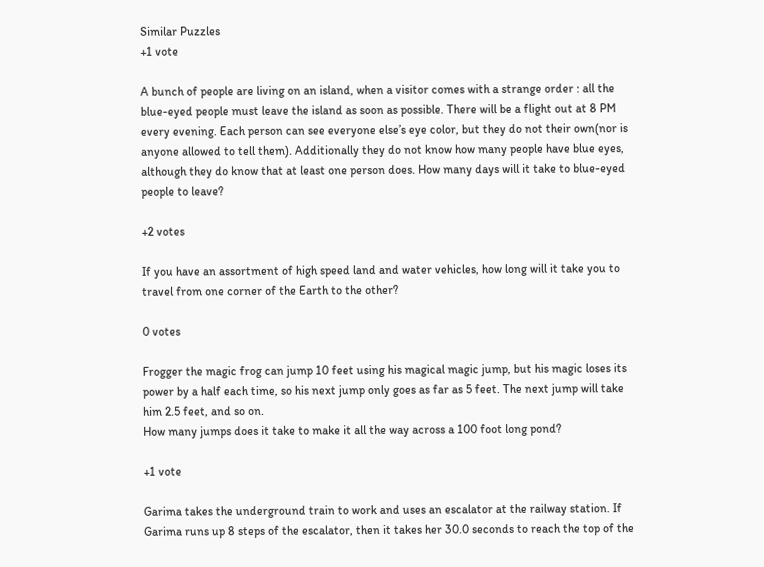Similar Puzzles
+1 vote

A bunch of people are living on an island, when a visitor comes with a strange order : all the blue-eyed people must leave the island as soon as possible. There will be a flight out at 8 PM every evening. Each person can see everyone else’s eye color, but they do not their own(nor is anyone allowed to tell them). Additionally they do not know how many people have blue eyes, although they do know that at least one person does. How many days will it take to blue-eyed people to leave?

+2 votes

If you have an assortment of high speed land and water vehicles, how long will it take you to travel from one corner of the Earth to the other?

0 votes

Frogger the magic frog can jump 10 feet using his magical magic jump, but his magic loses its power by a half each time, so his next jump only goes as far as 5 feet. The next jump will take him 2.5 feet, and so on.
How many jumps does it take to make it all the way across a 100 foot long pond?

+1 vote

Garima takes the underground train to work and uses an escalator at the railway station. If Garima runs up 8 steps of the escalator, then it takes her 30.0 seconds to reach the top of the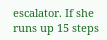escalator. If she runs up 15 steps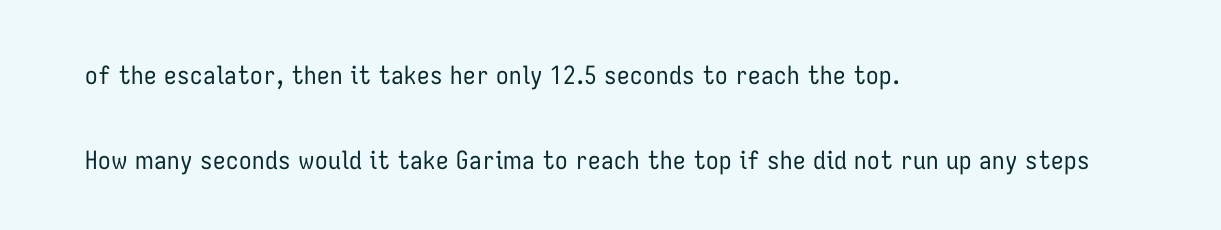of the escalator, then it takes her only 12.5 seconds to reach the top.

How many seconds would it take Garima to reach the top if she did not run up any steps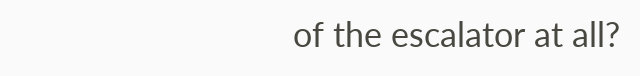of the escalator at all?